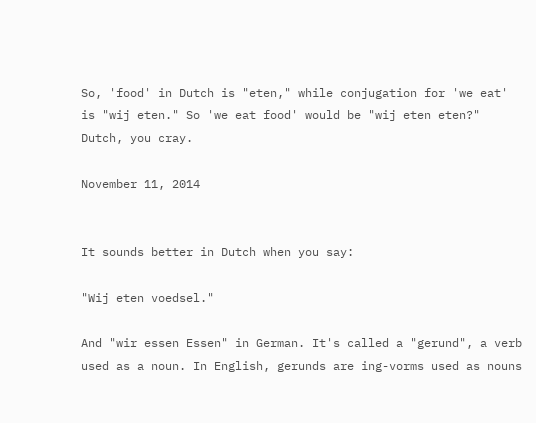So, 'food' in Dutch is "eten," while conjugation for 'we eat' is "wij eten." So 'we eat food' would be "wij eten eten?" Dutch, you cray.

November 11, 2014


It sounds better in Dutch when you say:

"Wij eten voedsel."

And "wir essen Essen" in German. It's called a "gerund", a verb used as a noun. In English, gerunds are ing-vorms used as nouns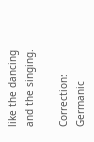like the dancing and the singing.

Correction: Germanic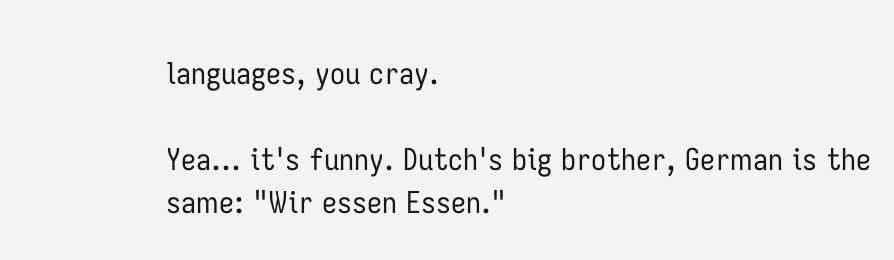languages, you cray.

Yea... it's funny. Dutch's big brother, German is the same: "Wir essen Essen."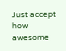Just accept how awesome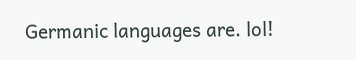Germanic languages are. lol!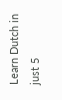Learn Dutch in just 5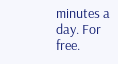minutes a day. For free.